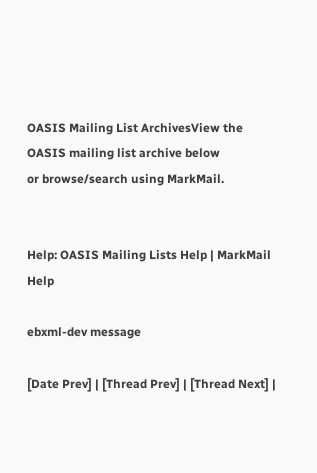OASIS Mailing List ArchivesView the OASIS mailing list archive below
or browse/search using MarkMail.


Help: OASIS Mailing Lists Help | MarkMail Help

ebxml-dev message

[Date Prev] | [Thread Prev] | [Thread Next] |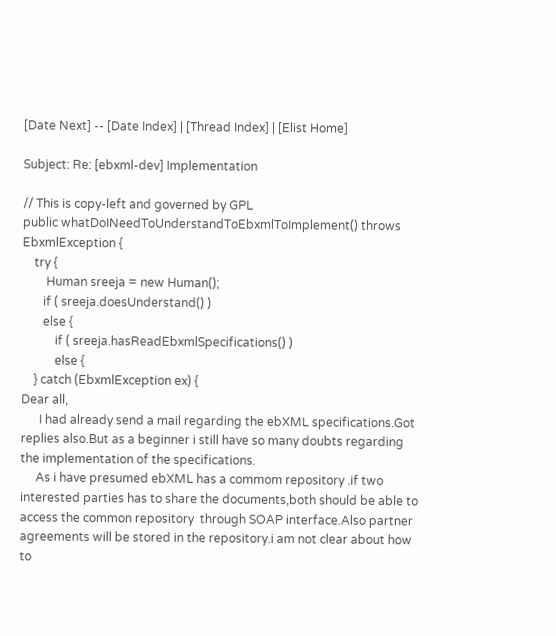[Date Next] -- [Date Index] | [Thread Index] | [Elist Home]

Subject: Re: [ebxml-dev] Implementation

// This is copy-left and governed by GPL
public whatDoINeedToUnderstandToEbxmlToImplement() throws EbxmlException {
    try {
        Human sreeja = new Human();
       if ( sreeja.doesUnderstand() )
       else {
           if ( sreeja.hasReadEbxmlSpecifications() )
           else {
    } catch (EbxmlException ex) {
Dear all,
      I had already send a mail regarding the ebXML specifications.Got replies also.But as a beginner i still have so many doubts regarding the implementation of the specifications.
     As i have presumed ebXML has a commom repository .if two interested parties has to share the documents,both should be able to access the common repository  through SOAP interface.Also partner agreements will be stored in the repository.i am not clear about how to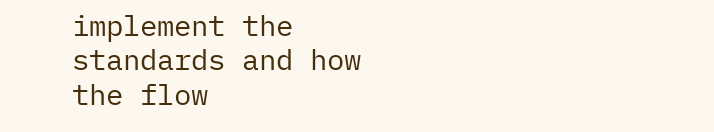implement the standards and how the flow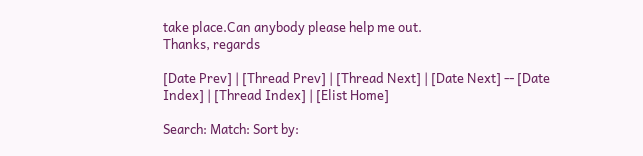take place.Can anybody please help me out.
Thanks, regards

[Date Prev] | [Thread Prev] | [Thread Next] | [Date Next] -- [Date Index] | [Thread Index] | [Elist Home]

Search: Match: Sort by: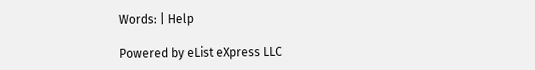Words: | Help

Powered by eList eXpress LLC